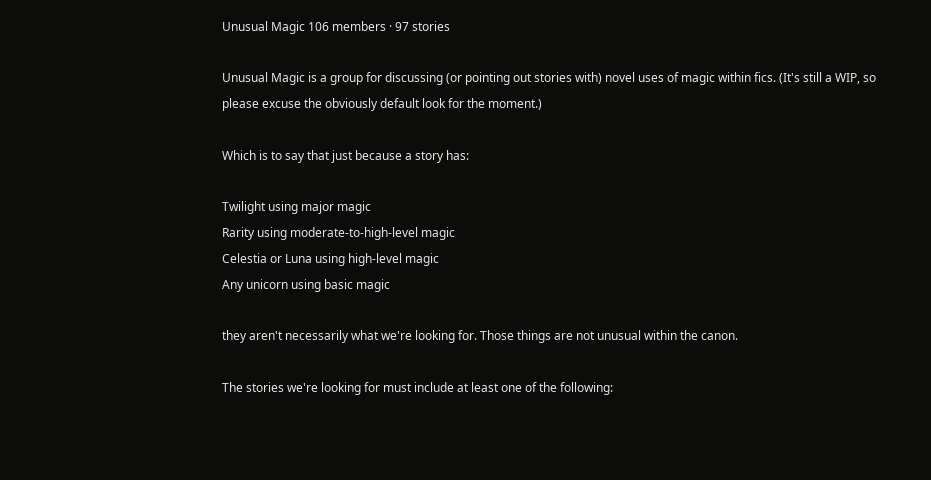Unusual Magic 106 members · 97 stories

Unusual Magic is a group for discussing (or pointing out stories with) novel uses of magic within fics. (It's still a WIP, so please excuse the obviously default look for the moment.)

Which is to say that just because a story has:

Twilight using major magic
Rarity using moderate-to-high-level magic
Celestia or Luna using high-level magic
Any unicorn using basic magic

they aren't necessarily what we're looking for. Those things are not unusual within the canon.

The stories we're looking for must include at least one of the following: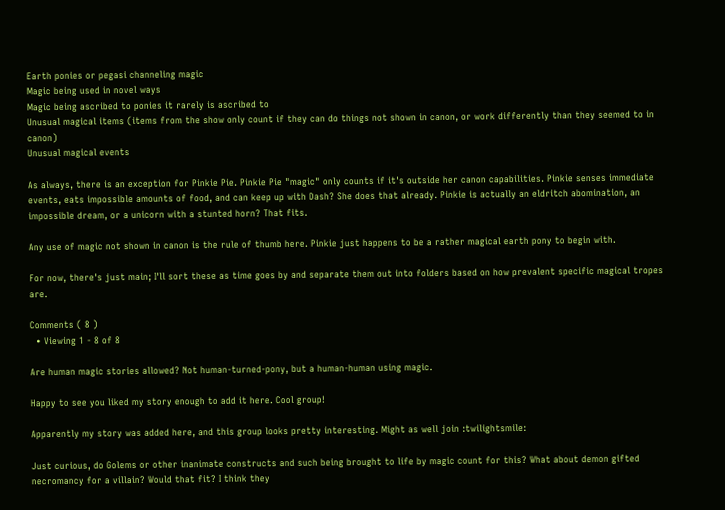Earth ponies or pegasi channeling magic
Magic being used in novel ways
Magic being ascribed to ponies it rarely is ascribed to
Unusual magical items (items from the show only count if they can do things not shown in canon, or work differently than they seemed to in canon)
Unusual magical events

As always, there is an exception for Pinkie Pie. Pinkie Pie "magic" only counts if it's outside her canon capabilities. Pinkie senses immediate events, eats impossible amounts of food, and can keep up with Dash? She does that already. Pinkie is actually an eldritch abomination, an impossible dream, or a unicorn with a stunted horn? That fits.

Any use of magic not shown in canon is the rule of thumb here. Pinkie just happens to be a rather magical earth pony to begin with.

For now, there's just main; I'll sort these as time goes by and separate them out into folders based on how prevalent specific magical tropes are.

Comments ( 8 )
  • Viewing 1 - 8 of 8

Are human magic stories allowed? Not human-turned-pony, but a human-human using magic.

Happy to see you liked my story enough to add it here. Cool group!

Apparently my story was added here, and this group looks pretty interesting. Might as well join :twilightsmile:

Just curious, do Golems or other inanimate constructs and such being brought to life by magic count for this? What about demon gifted necromancy for a villain? Would that fit? I think they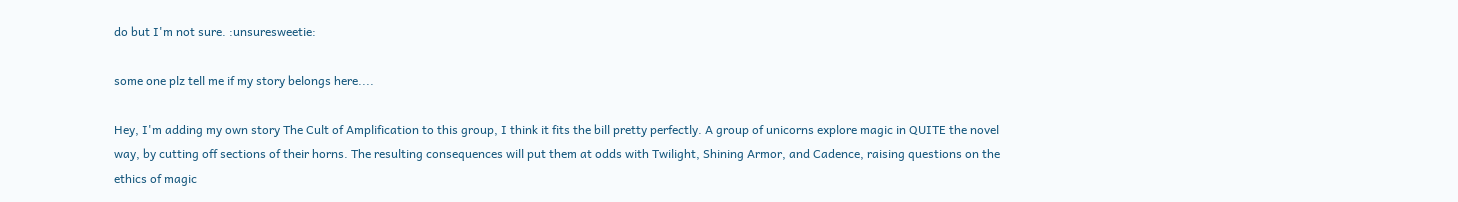do but I'm not sure. :unsuresweetie:

some one plz tell me if my story belongs here....

Hey, I'm adding my own story The Cult of Amplification to this group, I think it fits the bill pretty perfectly. A group of unicorns explore magic in QUITE the novel way, by cutting off sections of their horns. The resulting consequences will put them at odds with Twilight, Shining Armor, and Cadence, raising questions on the ethics of magic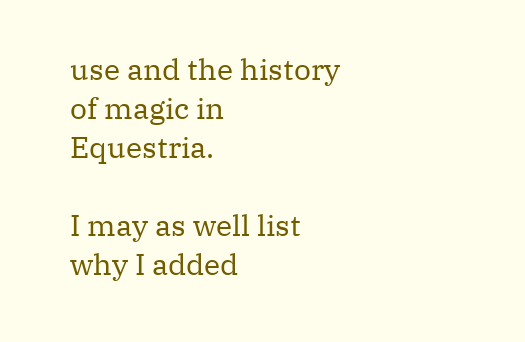use and the history of magic in Equestria.

I may as well list why I added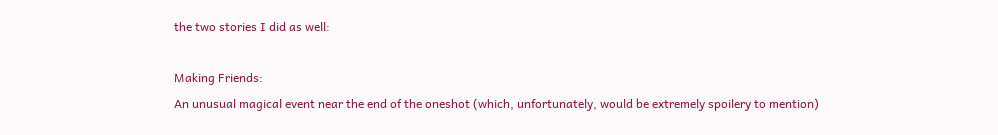the two stories I did as well:

Making Friends:
An unusual magical event near the end of the oneshot (which, unfortunately, would be extremely spoilery to mention)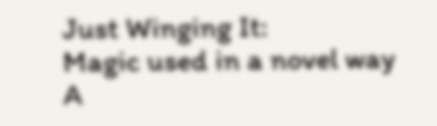Just Winging It:
Magic used in a novel way
A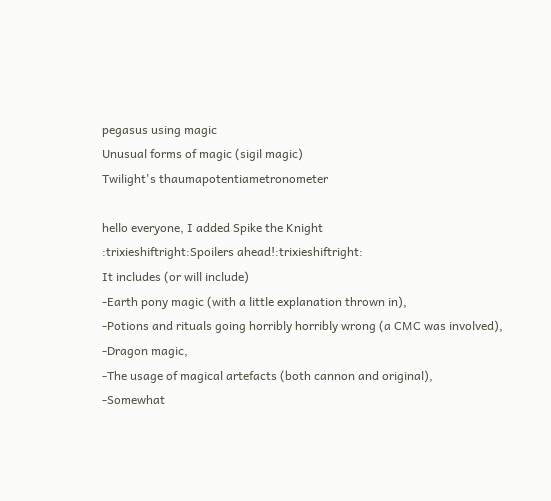pegasus using magic
Unusual forms of magic (sigil magic)
Twilight's thaumapotentiametronometer

hello everyone, I added Spike the Knight
:trixieshiftright:Spoilers ahead!:trixieshiftright:
It includes (or will include)
-Earth pony magic (with a little explanation thrown in),
-Potions and rituals going horribly horribly wrong (a CMC was involved),
-Dragon magic,
-The usage of magical artefacts (both cannon and original),
-Somewhat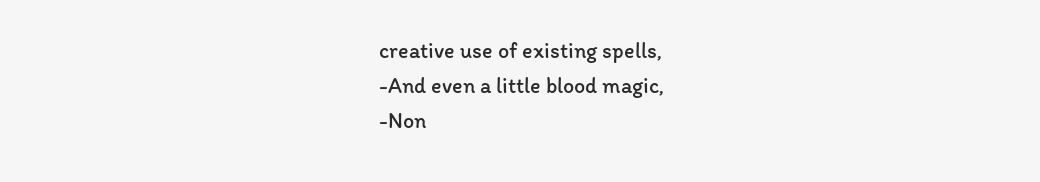creative use of existing spells,
-And even a little blood magic,
-Non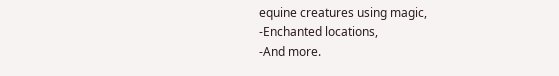equine creatures using magic,
-Enchanted locations,
-And more.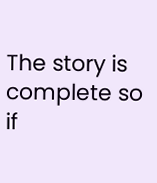The story is complete so if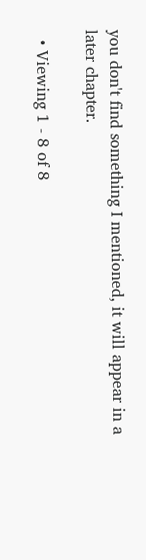you don't find something I mentioned, it will appear in a later chapter.

  • Viewing 1 - 8 of 8